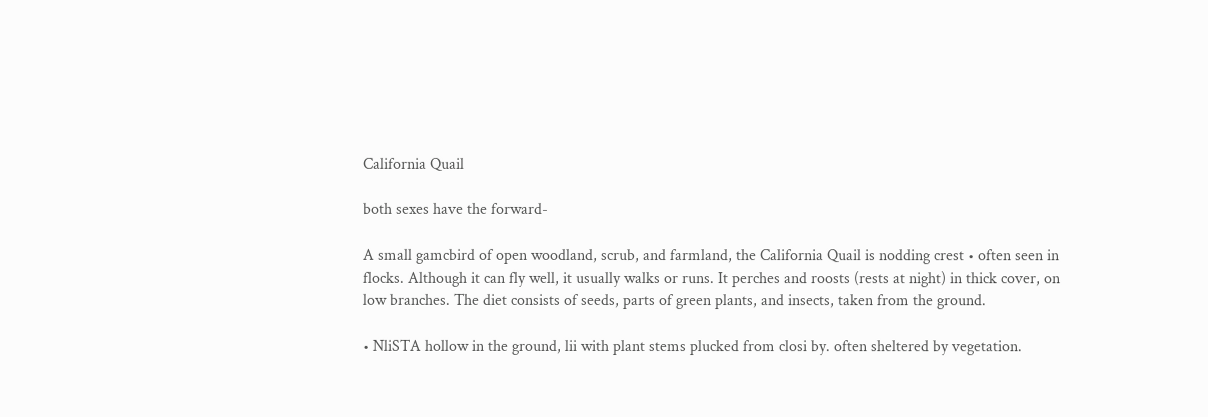California Quail

both sexes have the forward-

A small gamcbird of open woodland, scrub, and farmland, the California Quail is nodding crest • often seen in flocks. Although it can fly well, it usually walks or runs. It perches and roosts (rests at night) in thick cover, on low branches. The diet consists of seeds, parts of green plants, and insects, taken from the ground.

• NliSTA hollow in the ground, lii with plant stems plucked from closi by. often sheltered by vegetation.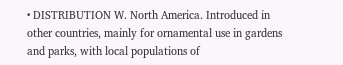• DISTRIBUTION W. North America. Introduced in other countries, mainly for ornamental use in gardens and parks, with local populations of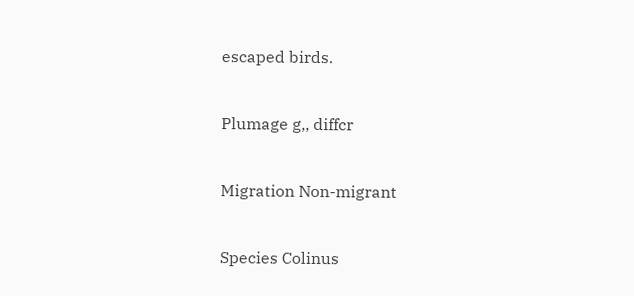escaped birds.


Plumage g,, diffcr


Migration Non-migrant


Species Colinus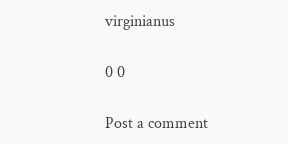virginianus

0 0

Post a comment